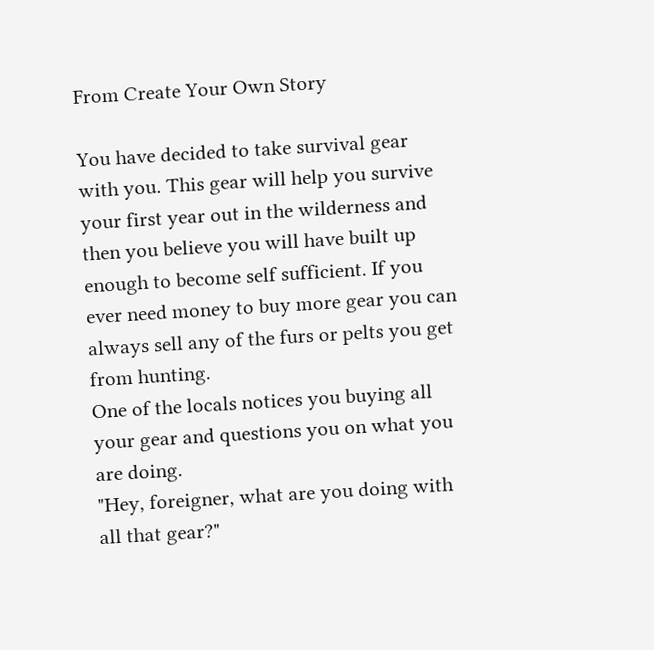From Create Your Own Story

You have decided to take survival gear with you. This gear will help you survive your first year out in the wilderness and then you believe you will have built up enough to become self sufficient. If you ever need money to buy more gear you can always sell any of the furs or pelts you get from hunting.
One of the locals notices you buying all your gear and questions you on what you are doing.
"Hey, foreigner, what are you doing with all that gear?"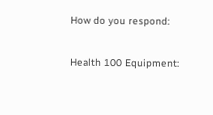How do you respond:

Health 100 Equipment: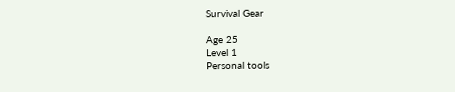Survival Gear

Age 25
Level 1
Personal tools